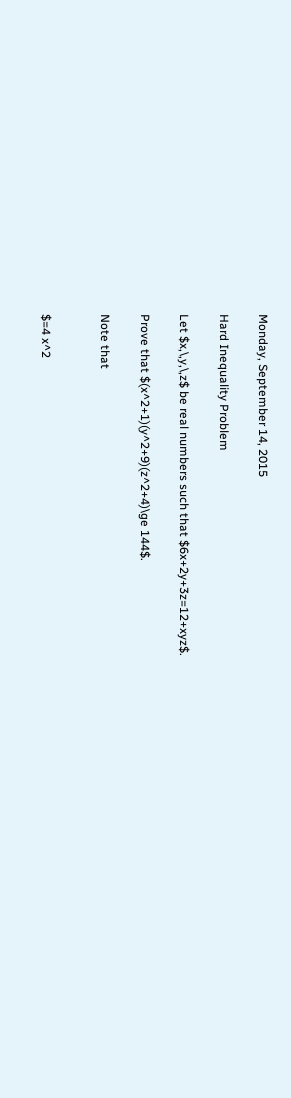Monday, September 14, 2015

Hard Inequality Problem

Let $x,\,y,\,z$ be real numbers such that $6x+2y+3z=12+xyz$.

Prove that $(x^2+1)(y^2+9)(z^2+4)\ge 144$.

Note that


$=4 x^2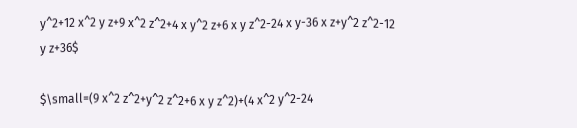y^2+12 x^2 y z+9 x^2 z^2+4 x y^2 z+6 x y z^2-24 x y-36 x z+y^2 z^2-12 y z+36$

$\small=(9 x^2 z^2+y^2 z^2+6 x y z^2)+(4 x^2 y^2-24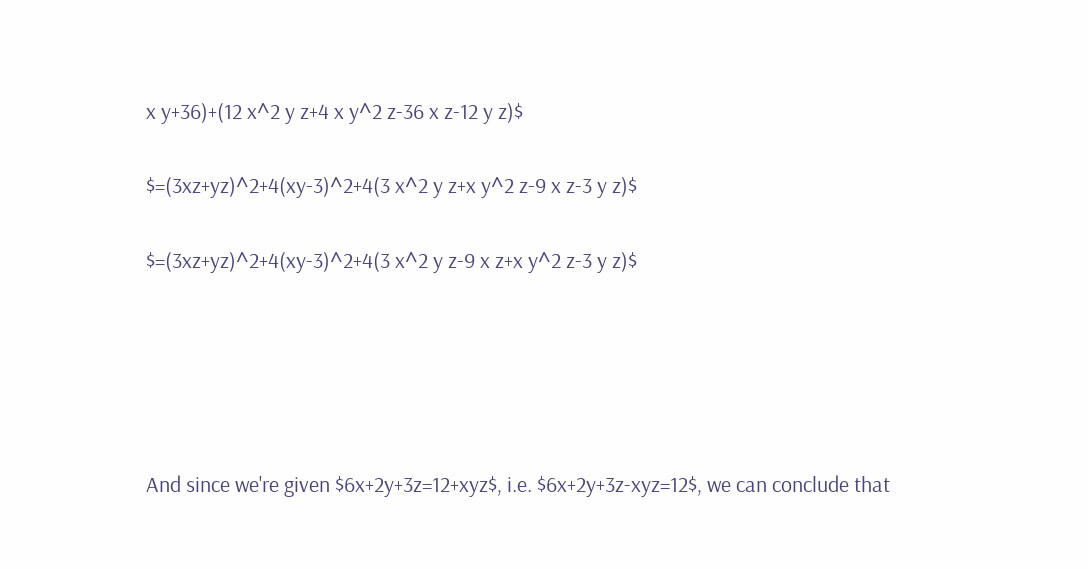x y+36)+(12 x^2 y z+4 x y^2 z-36 x z-12 y z)$

$=(3xz+yz)^2+4(xy-3)^2+4(3 x^2 y z+x y^2 z-9 x z-3 y z)$

$=(3xz+yz)^2+4(xy-3)^2+4(3 x^2 y z-9 x z+x y^2 z-3 y z)$





And since we're given $6x+2y+3z=12+xyz$, i.e. $6x+2y+3z-xyz=12$, we can conclude that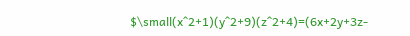$\small(x^2+1)(y^2+9)(z^2+4)=(6x+2y+3z-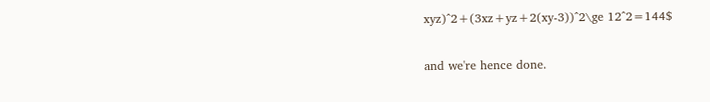xyz)^2+(3xz+yz+2(xy-3))^2\ge 12^2=144$

and we're hence done.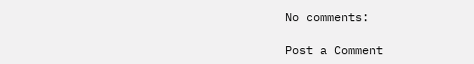No comments:

Post a Comment